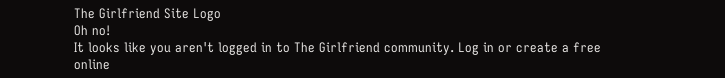The Girlfriend Site Logo
Oh no!
It looks like you aren't logged in to The Girlfriend community. Log in or create a free online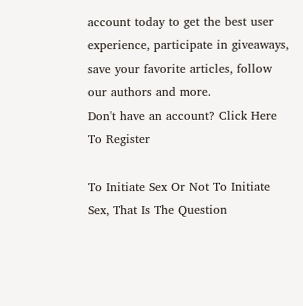account today to get the best user experience, participate in giveaways, save your favorite articles, follow our authors and more.
Don't have an account? Click Here To Register

To Initiate Sex Or Not To Initiate Sex, That Is The Question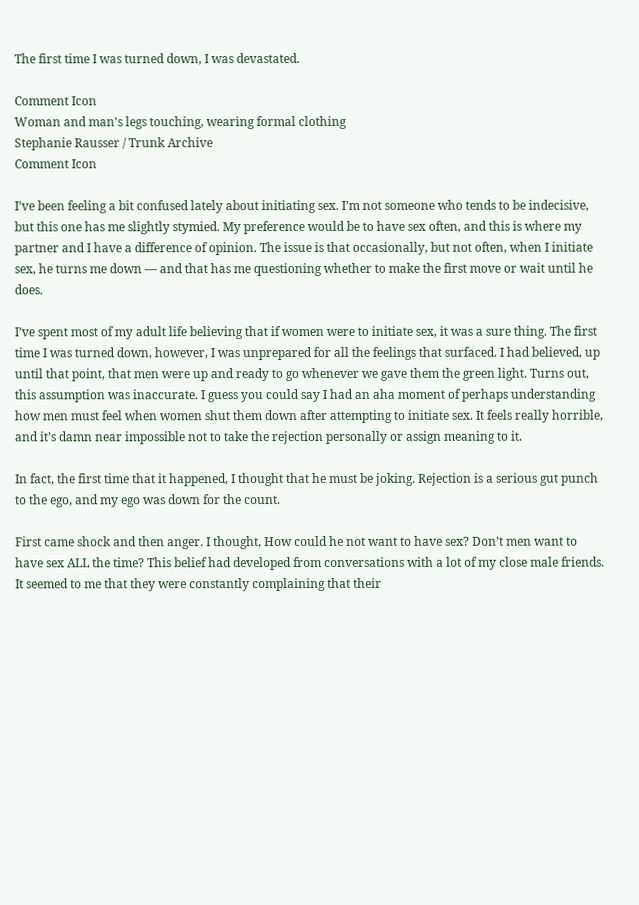The first time I was turned down, I was devastated.

Comment Icon
Woman and man's legs touching, wearing formal clothing
Stephanie Rausser / Trunk Archive
Comment Icon

I’ve been feeling a bit confused lately about initiating sex. I’m not someone who tends to be indecisive, but this one has me slightly stymied. My preference would be to have sex often, and this is where my partner and I have a difference of opinion. The issue is that occasionally, but not often, when I initiate sex, he turns me down — and that has me questioning whether to make the first move or wait until he does.

I’ve spent most of my adult life believing that if women were to initiate sex, it was a sure thing. The first time I was turned down, however, I was unprepared for all the feelings that surfaced. I had believed, up until that point, that men were up and ready to go whenever we gave them the green light. Turns out, this assumption was inaccurate. I guess you could say I had an aha moment of perhaps understanding how men must feel when women shut them down after attempting to initiate sex. It feels really horrible, and it’s damn near impossible not to take the rejection personally or assign meaning to it.

In fact, the first time that it happened, I thought that he must be joking. Rejection is a serious gut punch to the ego, and my ego was down for the count.

First came shock and then anger. I thought, How could he not want to have sex? Don’t men want to have sex ALL the time? This belief had developed from conversations with a lot of my close male friends. It seemed to me that they were constantly complaining that their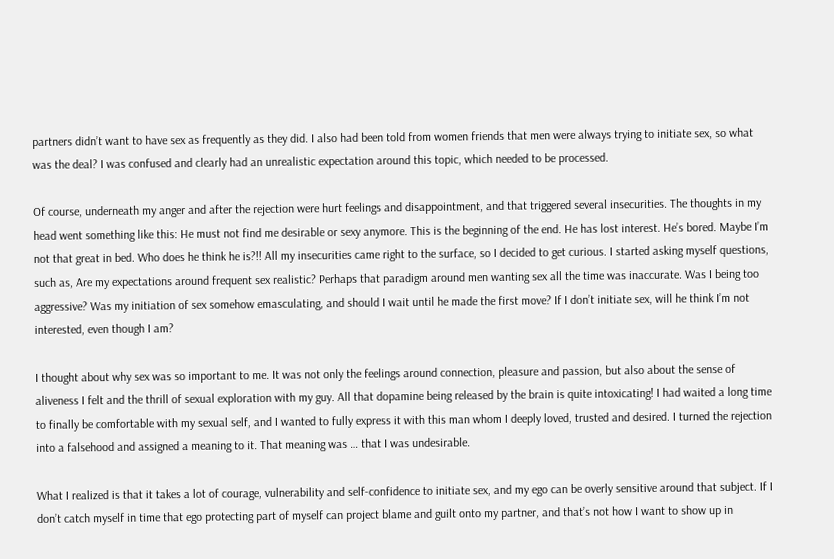partners didn’t want to have sex as frequently as they did. I also had been told from women friends that men were always trying to initiate sex, so what was the deal? I was confused and clearly had an unrealistic expectation around this topic, which needed to be processed.

Of course, underneath my anger and after the rejection were hurt feelings and disappointment, and that triggered several insecurities. The thoughts in my head went something like this: He must not find me desirable or sexy anymore. This is the beginning of the end. He has lost interest. He’s bored. Maybe I’m not that great in bed. Who does he think he is?!! All my insecurities came right to the surface, so I decided to get curious. I started asking myself questions, such as, Are my expectations around frequent sex realistic? Perhaps that paradigm around men wanting sex all the time was inaccurate. Was I being too aggressive? Was my initiation of sex somehow emasculating, and should I wait until he made the first move? If I don’t initiate sex, will he think I’m not interested, even though I am?

I thought about why sex was so important to me. It was not only the feelings around connection, pleasure and passion, but also about the sense of aliveness I felt and the thrill of sexual exploration with my guy. All that dopamine being released by the brain is quite intoxicating! I had waited a long time to finally be comfortable with my sexual self, and I wanted to fully express it with this man whom I deeply loved, trusted and desired. I turned the rejection into a falsehood and assigned a meaning to it. That meaning was … that I was undesirable.

What I realized is that it takes a lot of courage, vulnerability and self-confidence to initiate sex, and my ego can be overly sensitive around that subject. If I don’t catch myself in time that ego protecting part of myself can project blame and guilt onto my partner, and that’s not how I want to show up in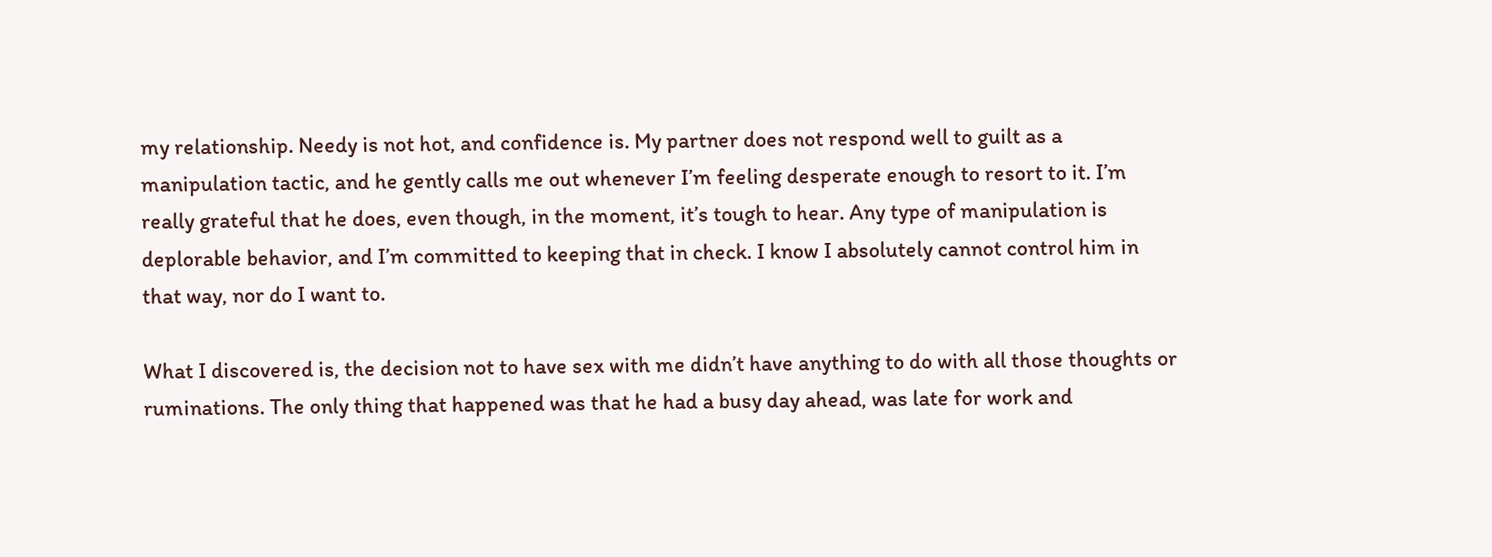my relationship. Needy is not hot, and confidence is. My partner does not respond well to guilt as a manipulation tactic, and he gently calls me out whenever I’m feeling desperate enough to resort to it. I’m really grateful that he does, even though, in the moment, it’s tough to hear. Any type of manipulation is deplorable behavior, and I’m committed to keeping that in check. I know I absolutely cannot control him in that way, nor do I want to.

What I discovered is, the decision not to have sex with me didn’t have anything to do with all those thoughts or ruminations. The only thing that happened was that he had a busy day ahead, was late for work and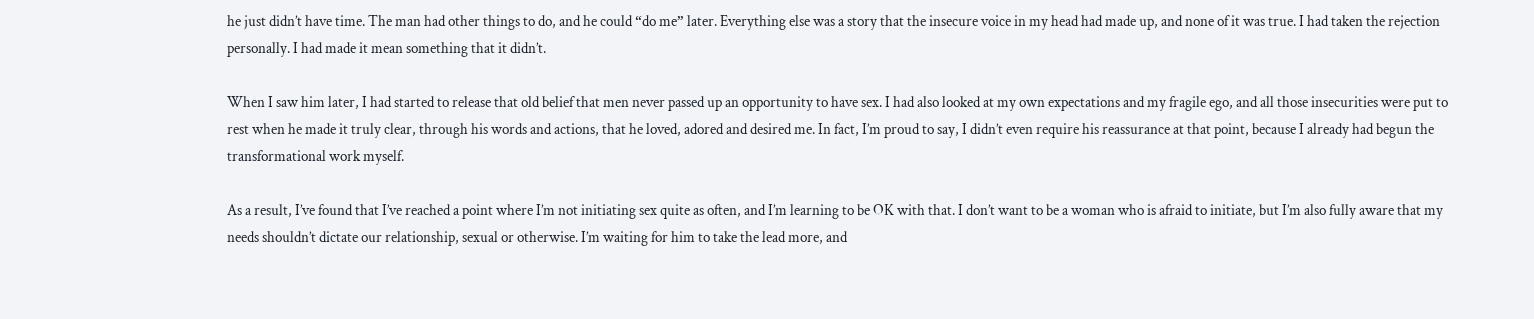he just didn’t have time. The man had other things to do, and he could “do me” later. Everything else was a story that the insecure voice in my head had made up, and none of it was true. I had taken the rejection personally. I had made it mean something that it didn’t.

When I saw him later, I had started to release that old belief that men never passed up an opportunity to have sex. I had also looked at my own expectations and my fragile ego, and all those insecurities were put to rest when he made it truly clear, through his words and actions, that he loved, adored and desired me. In fact, I’m proud to say, I didn’t even require his reassurance at that point, because I already had begun the transformational work myself.

As a result, I’ve found that I’ve reached a point where I’m not initiating sex quite as often, and I’m learning to be OK with that. I don’t want to be a woman who is afraid to initiate, but I’m also fully aware that my needs shouldn’t dictate our relationship, sexual or otherwise. I’m waiting for him to take the lead more, and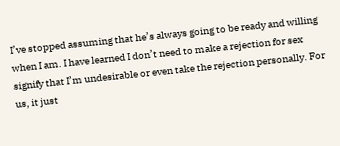I’ve stopped assuming that he’s always going to be ready and willing when I am. I have learned I don’t need to make a rejection for sex signify that I’m undesirable or even take the rejection personally. For us, it just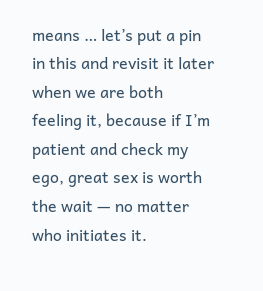means … let’s put a pin in this and revisit it later when we are both feeling it, because if I’m patient and check my ego, great sex is worth the wait — no matter who initiates it.